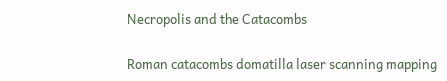Necropolis and the Catacombs

Roman catacombs domatilla laser scanning mapping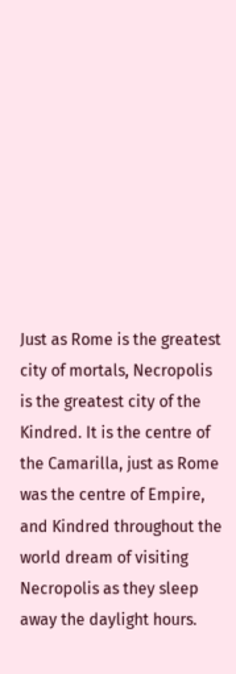Just as Rome is the greatest city of mortals, Necropolis is the greatest city of the Kindred. It is the centre of the Camarilla, just as Rome was the centre of Empire, and Kindred throughout the world dream of visiting Necropolis as they sleep away the daylight hours.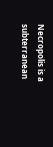Necropolis is a subterranean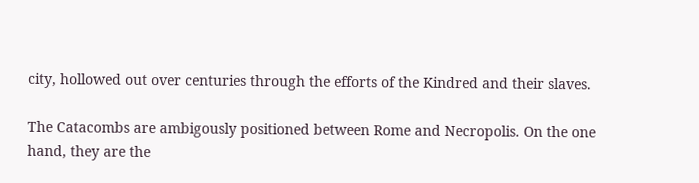city, hollowed out over centuries through the efforts of the Kindred and their slaves.

The Catacombs are ambigously positioned between Rome and Necropolis. On the one hand, they are the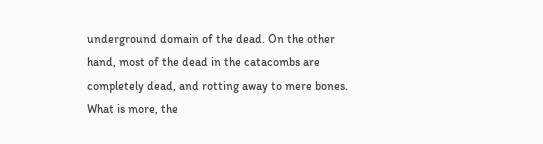underground domain of the dead. On the other hand, most of the dead in the catacombs are completely dead, and rotting away to mere bones. What is more, the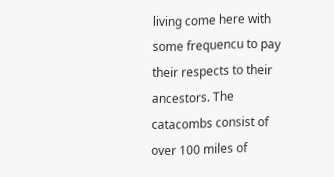living come here with some frequencu to pay their respects to their ancestors. The catacombs consist of over 100 miles of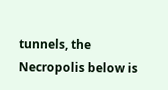tunnels, the Necropolis below is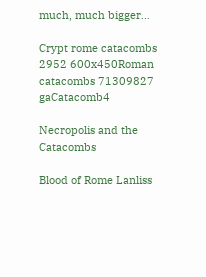much, much bigger…

Crypt rome catacombs 2952 600x450Roman catacombs 71309827 gaCatacomb4

Necropolis and the Catacombs

Blood of Rome Lanliss